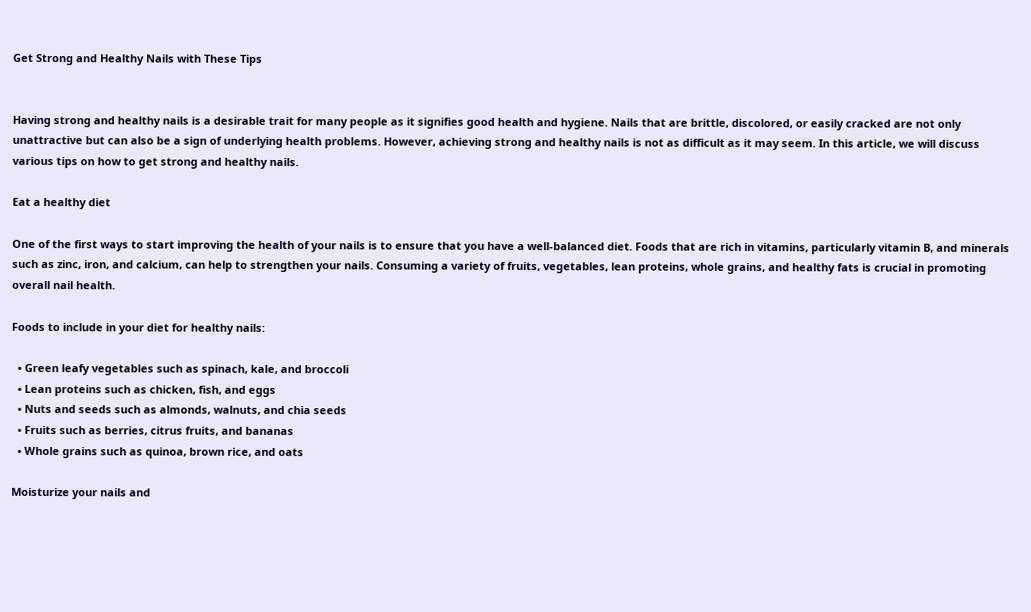Get Strong and Healthy Nails with These Tips


Having strong and healthy nails is a desirable trait for many people as it signifies good health and hygiene. Nails that are brittle, discolored, or easily cracked are not only unattractive but can also be a sign of underlying health problems. However, achieving strong and healthy nails is not as difficult as it may seem. In this article, we will discuss various tips on how to get strong and healthy nails.

Eat a healthy diet

One of the first ways to start improving the health of your nails is to ensure that you have a well-balanced diet. Foods that are rich in vitamins, particularly vitamin B, and minerals such as zinc, iron, and calcium, can help to strengthen your nails. Consuming a variety of fruits, vegetables, lean proteins, whole grains, and healthy fats is crucial in promoting overall nail health.

Foods to include in your diet for healthy nails:

  • Green leafy vegetables such as spinach, kale, and broccoli
  • Lean proteins such as chicken, fish, and eggs
  • Nuts and seeds such as almonds, walnuts, and chia seeds
  • Fruits such as berries, citrus fruits, and bananas
  • Whole grains such as quinoa, brown rice, and oats

Moisturize your nails and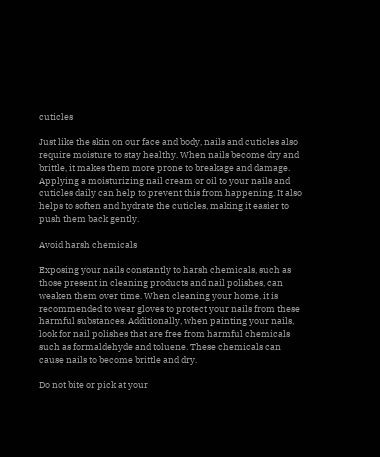cuticles

Just like the skin on our face and body, nails and cuticles also require moisture to stay healthy. When nails become dry and brittle, it makes them more prone to breakage and damage. Applying a moisturizing nail cream or oil to your nails and cuticles daily can help to prevent this from happening. It also helps to soften and hydrate the cuticles, making it easier to push them back gently.

Avoid harsh chemicals

Exposing your nails constantly to harsh chemicals, such as those present in cleaning products and nail polishes, can weaken them over time. When cleaning your home, it is recommended to wear gloves to protect your nails from these harmful substances. Additionally, when painting your nails, look for nail polishes that are free from harmful chemicals such as formaldehyde and toluene. These chemicals can cause nails to become brittle and dry.

Do not bite or pick at your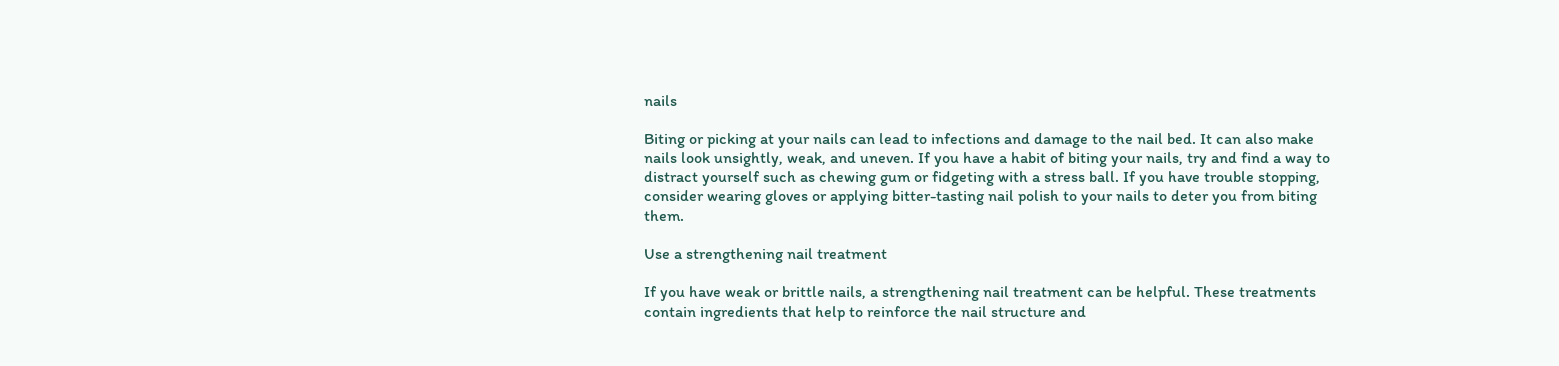nails

Biting or picking at your nails can lead to infections and damage to the nail bed. It can also make nails look unsightly, weak, and uneven. If you have a habit of biting your nails, try and find a way to distract yourself such as chewing gum or fidgeting with a stress ball. If you have trouble stopping, consider wearing gloves or applying bitter-tasting nail polish to your nails to deter you from biting them.

Use a strengthening nail treatment

If you have weak or brittle nails, a strengthening nail treatment can be helpful. These treatments contain ingredients that help to reinforce the nail structure and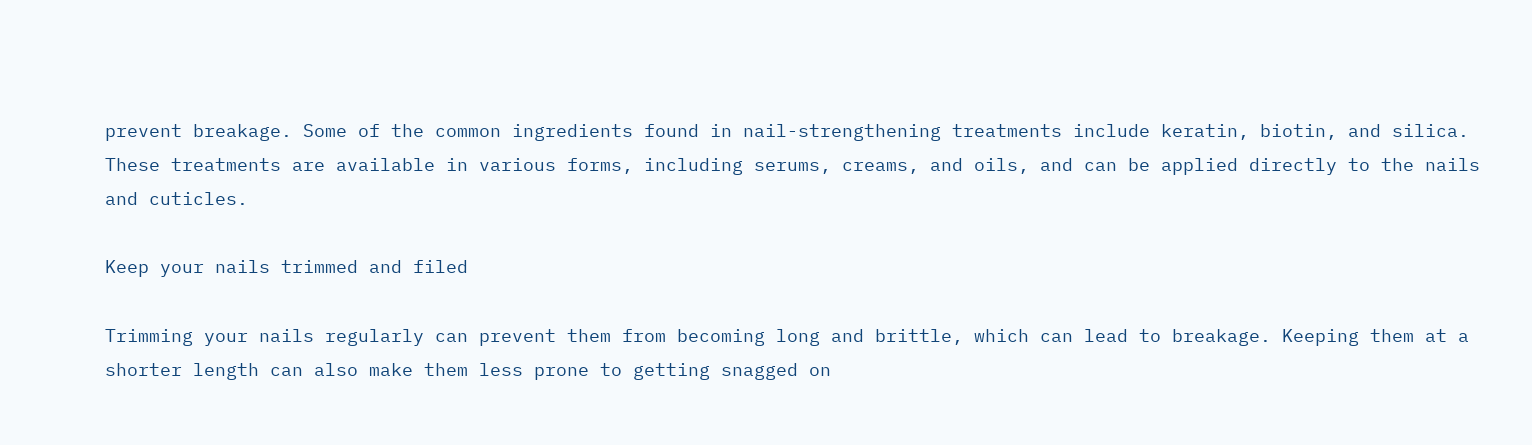prevent breakage. Some of the common ingredients found in nail-strengthening treatments include keratin, biotin, and silica. These treatments are available in various forms, including serums, creams, and oils, and can be applied directly to the nails and cuticles.

Keep your nails trimmed and filed

Trimming your nails regularly can prevent them from becoming long and brittle, which can lead to breakage. Keeping them at a shorter length can also make them less prone to getting snagged on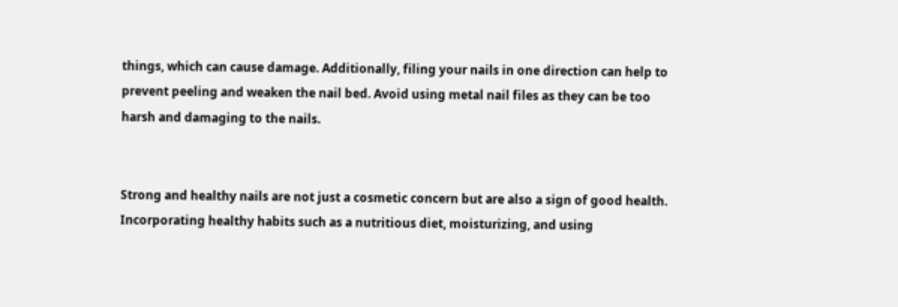things, which can cause damage. Additionally, filing your nails in one direction can help to prevent peeling and weaken the nail bed. Avoid using metal nail files as they can be too harsh and damaging to the nails.


Strong and healthy nails are not just a cosmetic concern but are also a sign of good health. Incorporating healthy habits such as a nutritious diet, moisturizing, and using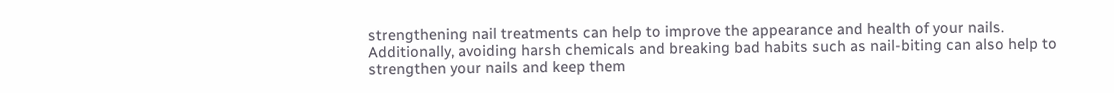strengthening nail treatments can help to improve the appearance and health of your nails. Additionally, avoiding harsh chemicals and breaking bad habits such as nail-biting can also help to strengthen your nails and keep them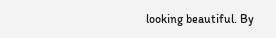looking beautiful. By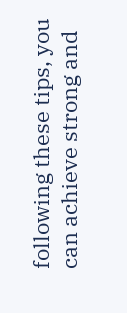following these tips, you can achieve strong and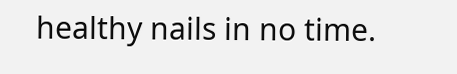healthy nails in no time.